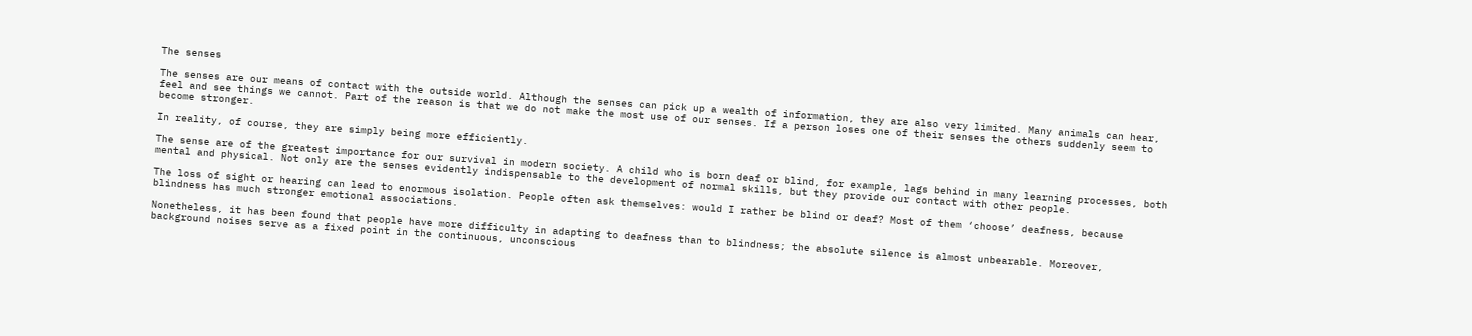The senses

The senses are our means of contact with the outside world. Although the senses can pick up a wealth of information, they are also very limited. Many animals can hear, feel and see things we cannot. Part of the reason is that we do not make the most use of our senses. If a person loses one of their senses the others suddenly seem to become stronger.

In reality, of course, they are simply being more efficiently.

The sense are of the greatest importance for our survival in modern society. A child who is born deaf or blind, for example, lags behind in many learning processes, both mental and physical. Not only are the senses evidently indispensable to the development of normal skills, but they provide our contact with other people.

The loss of sight or hearing can lead to enormous isolation. People often ask themselves: would I rather be blind or deaf? Most of them ‘choose’ deafness, because blindness has much stronger emotional associations.

Nonetheless, it has been found that people have more difficulty in adapting to deafness than to blindness; the absolute silence is almost unbearable. Moreover, background noises serve as a fixed point in the continuous, unconscious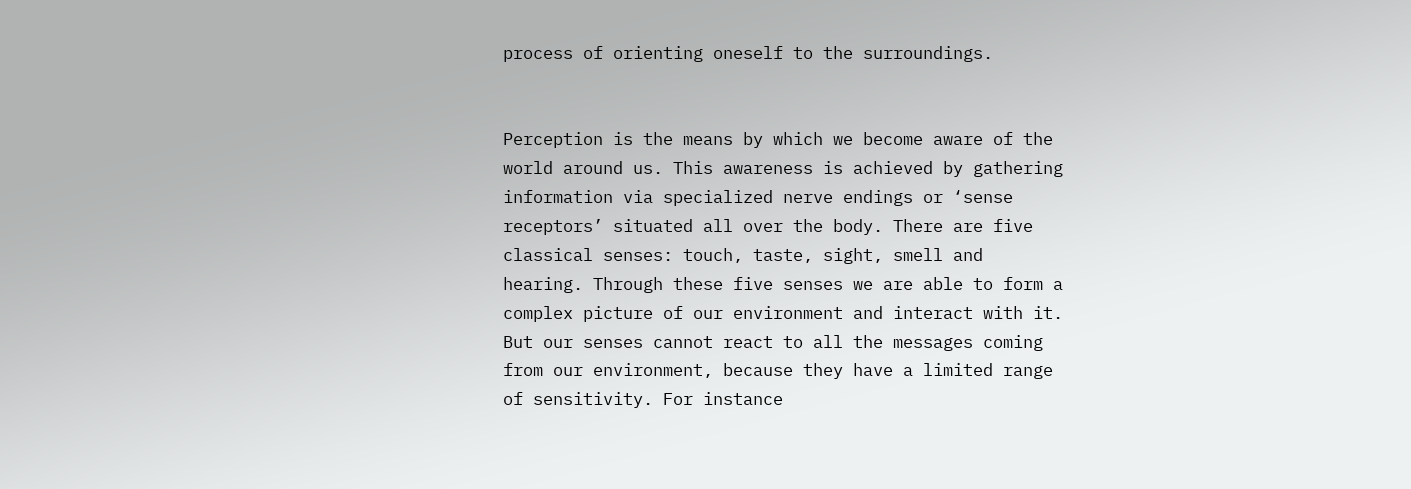process of orienting oneself to the surroundings.


Perception is the means by which we become aware of the world around us. This awareness is achieved by gathering information via specialized nerve endings or ‘sense receptors’ situated all over the body. There are five classical senses: touch, taste, sight, smell and hearing. Through these five senses we are able to form a complex picture of our environment and interact with it. But our senses cannot react to all the messages coming from our environment, because they have a limited range of sensitivity. For instance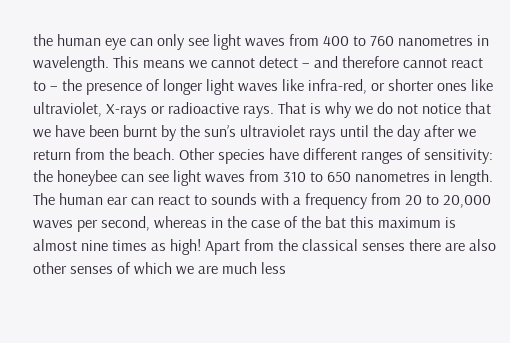the human eye can only see light waves from 400 to 760 nanometres in wavelength. This means we cannot detect – and therefore cannot react to – the presence of longer light waves like infra-red, or shorter ones like ultraviolet, X-rays or radioactive rays. That is why we do not notice that we have been burnt by the sun’s ultraviolet rays until the day after we return from the beach. Other species have different ranges of sensitivity: the honeybee can see light waves from 310 to 650 nanometres in length. The human ear can react to sounds with a frequency from 20 to 20,000 waves per second, whereas in the case of the bat this maximum is almost nine times as high! Apart from the classical senses there are also other senses of which we are much less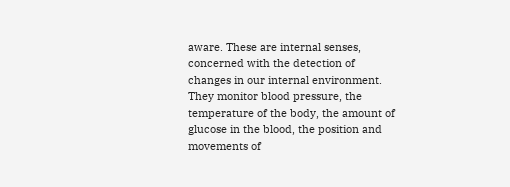aware. These are internal senses, concerned with the detection of changes in our internal environment. They monitor blood pressure, the temperature of the body, the amount of glucose in the blood, the position and movements of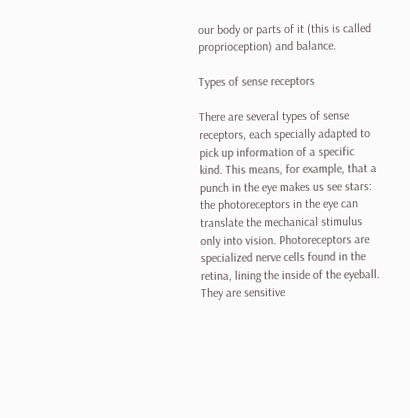our body or parts of it (this is called proprioception) and balance.

Types of sense receptors

There are several types of sense receptors, each specially adapted to pick up information of a specific kind. This means, for example, that a punch in the eye makes us see stars: the photoreceptors in the eye can translate the mechanical stimulus only into vision. Photoreceptors are specialized nerve cells found in the retina, lining the inside of the eyeball. They are sensitive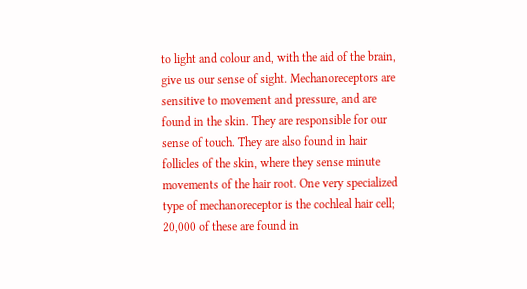to light and colour and, with the aid of the brain, give us our sense of sight. Mechanoreceptors are sensitive to movement and pressure, and are found in the skin. They are responsible for our sense of touch. They are also found in hair follicles of the skin, where they sense minute movements of the hair root. One very specialized type of mechanoreceptor is the cochleal hair cell; 20,000 of these are found in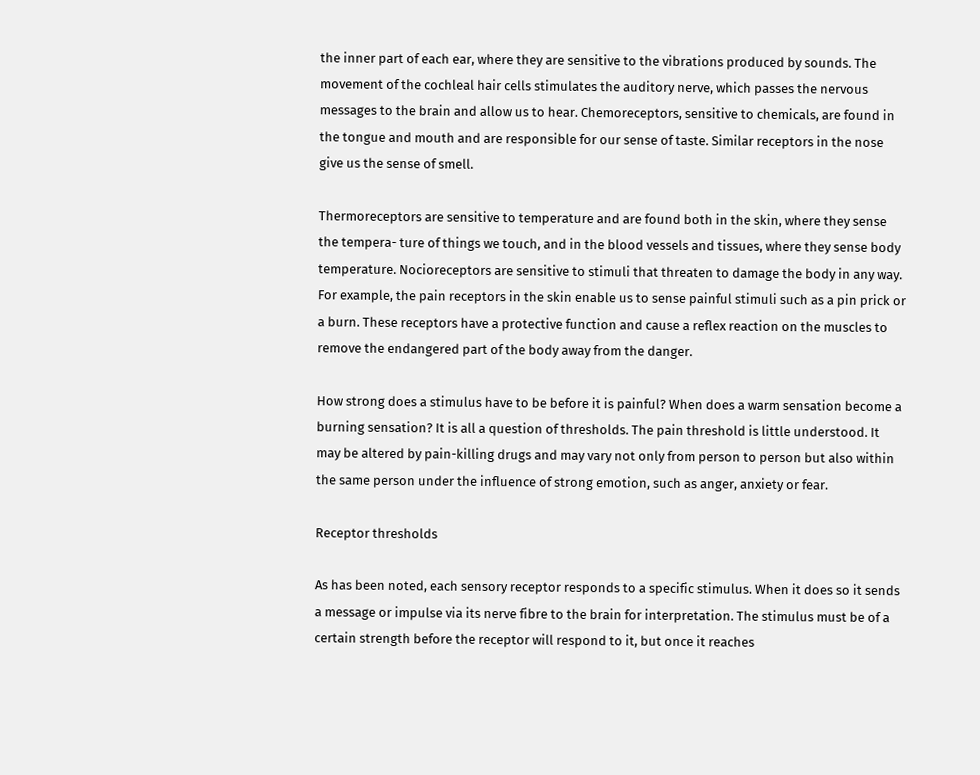the inner part of each ear, where they are sensitive to the vibrations produced by sounds. The movement of the cochleal hair cells stimulates the auditory nerve, which passes the nervous messages to the brain and allow us to hear. Chemoreceptors, sensitive to chemicals, are found in the tongue and mouth and are responsible for our sense of taste. Similar receptors in the nose give us the sense of smell.

Thermoreceptors are sensitive to temperature and are found both in the skin, where they sense the tempera- ture of things we touch, and in the blood vessels and tissues, where they sense body temperature. Nocioreceptors are sensitive to stimuli that threaten to damage the body in any way. For example, the pain receptors in the skin enable us to sense painful stimuli such as a pin prick or a burn. These receptors have a protective function and cause a reflex reaction on the muscles to remove the endangered part of the body away from the danger.

How strong does a stimulus have to be before it is painful? When does a warm sensation become a burning sensation? It is all a question of thresholds. The pain threshold is little understood. It may be altered by pain-killing drugs and may vary not only from person to person but also within the same person under the influence of strong emotion, such as anger, anxiety or fear.

Receptor thresholds

As has been noted, each sensory receptor responds to a specific stimulus. When it does so it sends a message or impulse via its nerve fibre to the brain for interpretation. The stimulus must be of a certain strength before the receptor will respond to it, but once it reaches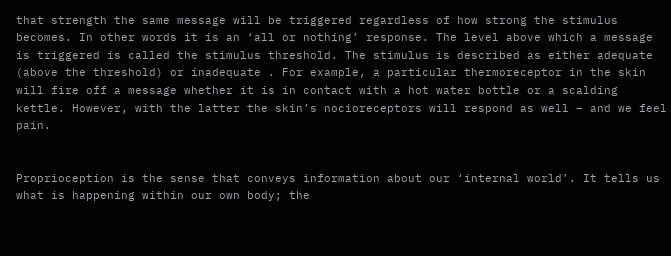that strength the same message will be triggered regardless of how strong the stimulus becomes. In other words it is an ‘all or nothing’ response. The level above which a message is triggered is called the stimulus threshold. The stimulus is described as either adequate (above the threshold) or inadequate . For example, a particular thermoreceptor in the skin will fire off a message whether it is in contact with a hot water bottle or a scalding kettle. However, with the latter the skin’s nocioreceptors will respond as well – and we feel pain.


Proprioception is the sense that conveys information about our ‘internal world’. It tells us what is happening within our own body; the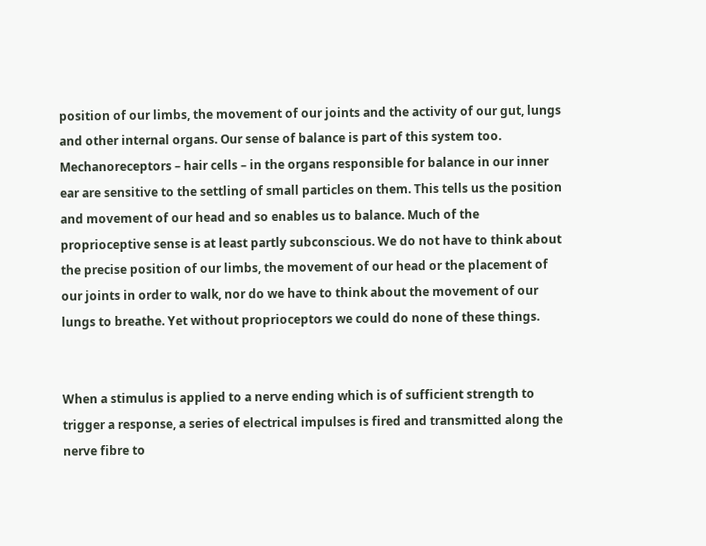position of our limbs, the movement of our joints and the activity of our gut, lungs and other internal organs. Our sense of balance is part of this system too. Mechanoreceptors – hair cells – in the organs responsible for balance in our inner ear are sensitive to the settling of small particles on them. This tells us the position and movement of our head and so enables us to balance. Much of the proprioceptive sense is at least partly subconscious. We do not have to think about the precise position of our limbs, the movement of our head or the placement of our joints in order to walk, nor do we have to think about the movement of our lungs to breathe. Yet without proprioceptors we could do none of these things.


When a stimulus is applied to a nerve ending which is of sufficient strength to trigger a response, a series of electrical impulses is fired and transmitted along the nerve fibre to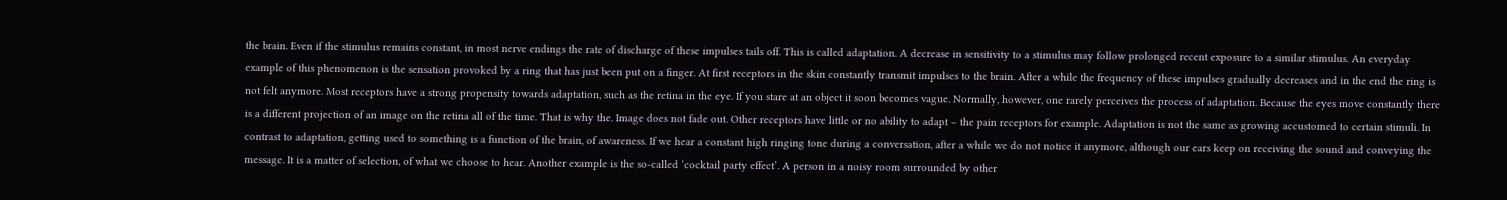the brain. Even if the stimulus remains constant, in most nerve endings the rate of discharge of these impulses tails off. This is called adaptation. A decrease in sensitivity to a stimulus may follow prolonged recent exposure to a similar stimulus. An everyday example of this phenomenon is the sensation provoked by a ring that has just been put on a finger. At first receptors in the skin constantly transmit impulses to the brain. After a while the frequency of these impulses gradually decreases and in the end the ring is not felt anymore. Most receptors have a strong propensity towards adaptation, such as the retina in the eye. If you stare at an object it soon becomes vague. Normally, however, one rarely perceives the process of adaptation. Because the eyes move constantly there is a different projection of an image on the retina all of the time. That is why the. Image does not fade out. Other receptors have little or no ability to adapt – the pain receptors for example. Adaptation is not the same as growing accustomed to certain stimuli. In contrast to adaptation, getting used to something is a function of the brain, of awareness. If we hear a constant high ringing tone during a conversation, after a while we do not notice it anymore, although our ears keep on receiving the sound and conveying the message. It is a matter of selection, of what we choose to hear. Another example is the so-called ‘cocktail party effect’. A person in a noisy room surrounded by other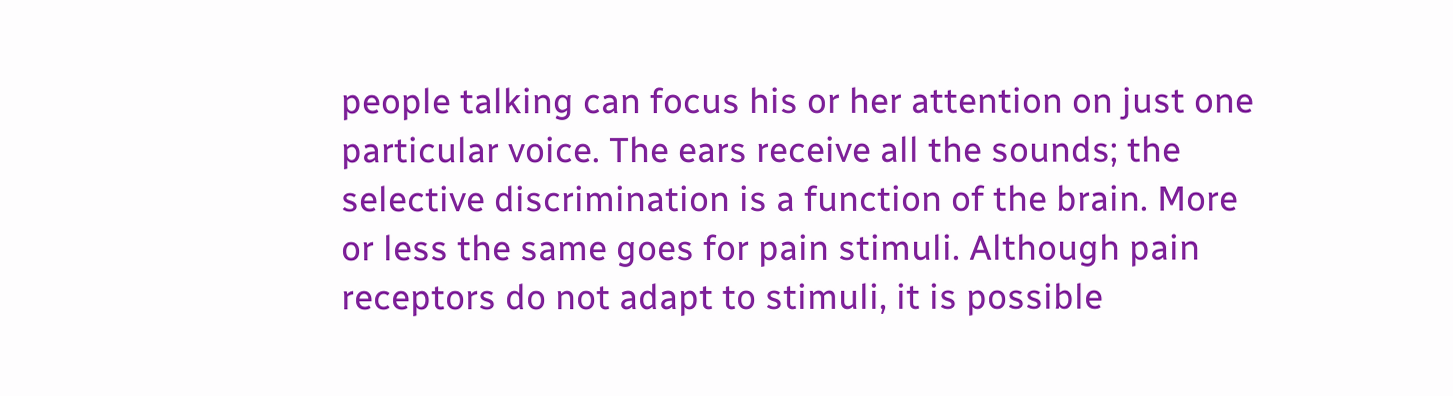people talking can focus his or her attention on just one particular voice. The ears receive all the sounds; the selective discrimination is a function of the brain. More or less the same goes for pain stimuli. Although pain receptors do not adapt to stimuli, it is possible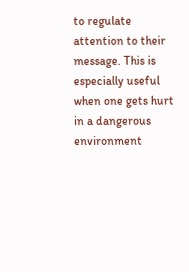to regulate attention to their message. This is especially useful when one gets hurt in a dangerous environment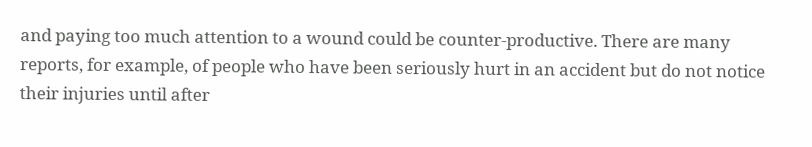and paying too much attention to a wound could be counter-productive. There are many reports, for example, of people who have been seriously hurt in an accident but do not notice their injuries until after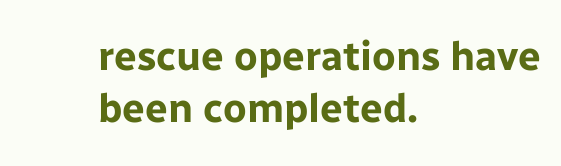rescue operations have been completed.